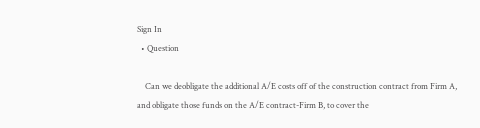Sign In
  • Question

    Can we deobligate the additional A/E costs off of the construction contract from Firm A, and obligate those funds on the A/E contract-Firm B, to cover the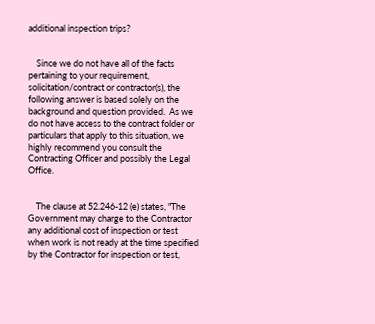additional inspection trips?


    Since we do not have all of the facts pertaining to your requirement, solicitation/contract or contractor(s), the following answer is based solely on the background and question provided.  As we do not have access to the contract folder or particulars that apply to this situation, we highly recommend you consult the Contracting Officer and possibly the Legal Office.


    The clause at 52.246-12 (e) states, "The Government may charge to the Contractor any additional cost of inspection or test when work is not ready at the time specified by the Contractor for inspection or test,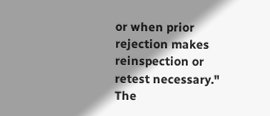or when prior rejection makes reinspection or retest necessary." The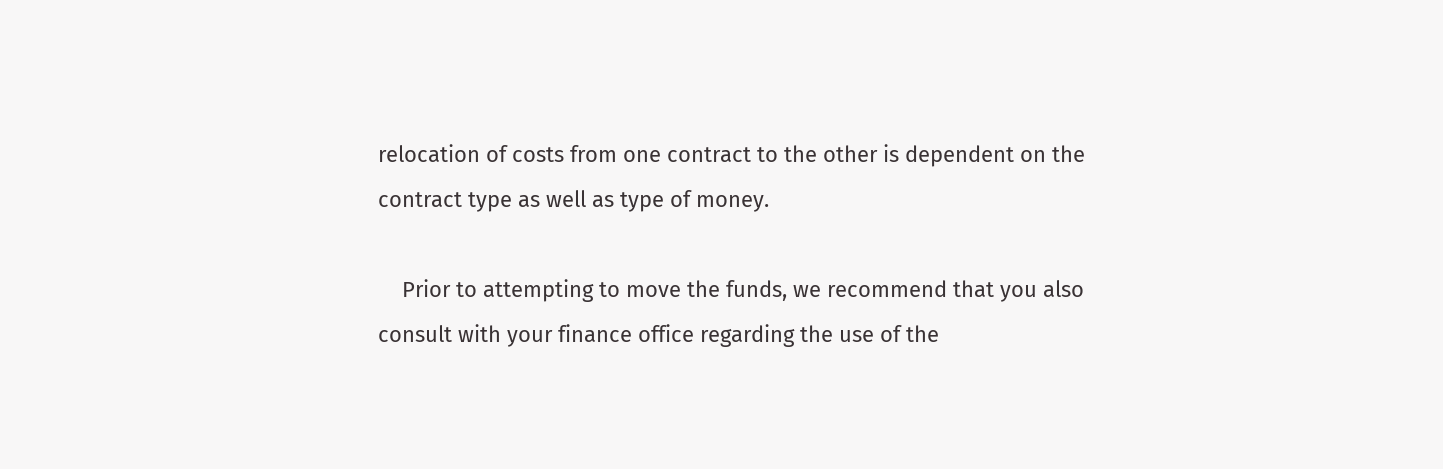relocation of costs from one contract to the other is dependent on the contract type as well as type of money.

    Prior to attempting to move the funds, we recommend that you also consult with your finance office regarding the use of the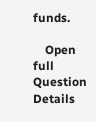funds.

    Open full Question Details